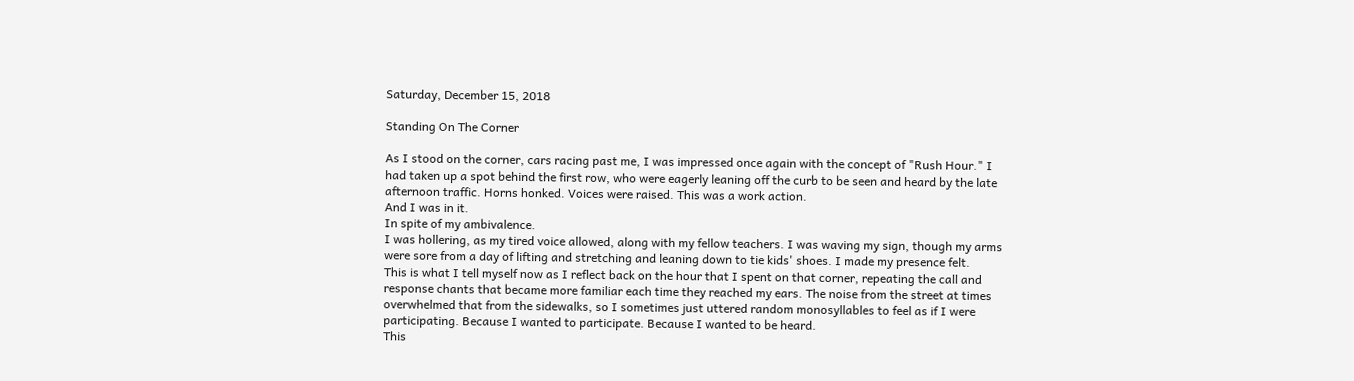Saturday, December 15, 2018

Standing On The Corner

As I stood on the corner, cars racing past me, I was impressed once again with the concept of "Rush Hour." I had taken up a spot behind the first row, who were eagerly leaning off the curb to be seen and heard by the late afternoon traffic. Horns honked. Voices were raised. This was a work action.
And I was in it.
In spite of my ambivalence.
I was hollering, as my tired voice allowed, along with my fellow teachers. I was waving my sign, though my arms were sore from a day of lifting and stretching and leaning down to tie kids' shoes. I made my presence felt.
This is what I tell myself now as I reflect back on the hour that I spent on that corner, repeating the call and response chants that became more familiar each time they reached my ears. The noise from the street at times overwhelmed that from the sidewalks, so I sometimes just uttered random monosyllables to feel as if I were participating. Because I wanted to participate. Because I wanted to be heard.
This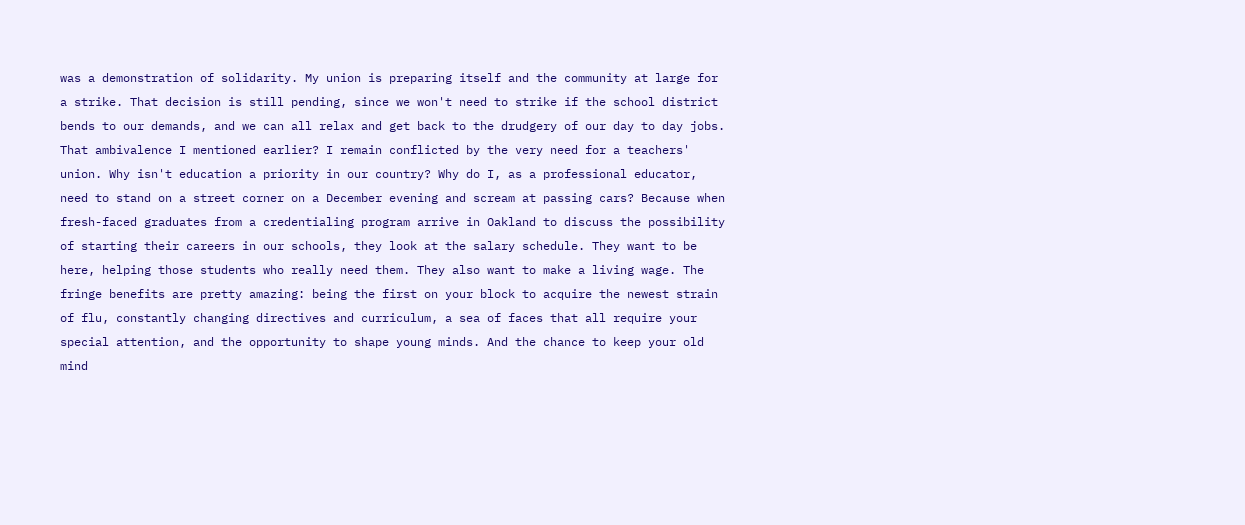was a demonstration of solidarity. My union is preparing itself and the community at large for a strike. That decision is still pending, since we won't need to strike if the school district bends to our demands, and we can all relax and get back to the drudgery of our day to day jobs.
That ambivalence I mentioned earlier? I remain conflicted by the very need for a teachers' union. Why isn't education a priority in our country? Why do I, as a professional educator, need to stand on a street corner on a December evening and scream at passing cars? Because when fresh-faced graduates from a credentialing program arrive in Oakland to discuss the possibility of starting their careers in our schools, they look at the salary schedule. They want to be here, helping those students who really need them. They also want to make a living wage. The fringe benefits are pretty amazing: being the first on your block to acquire the newest strain of flu, constantly changing directives and curriculum, a sea of faces that all require your special attention, and the opportunity to shape young minds. And the chance to keep your old mind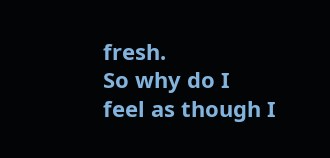fresh.
So why do I feel as though I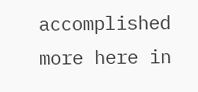accomplished more here in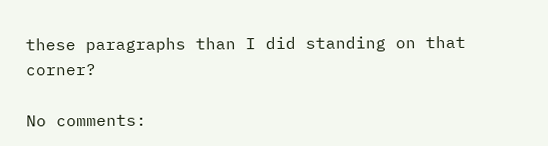these paragraphs than I did standing on that corner?

No comments: